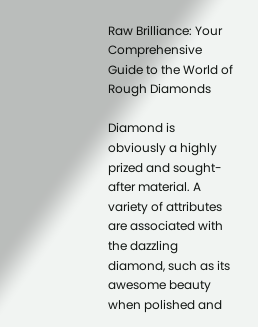Raw Brilliance: Your Comprehensive Guide to the World of Rough Diamonds

Diamond is obviously a highly prized and sought-after material. A variety of attributes are associated with the dazzling diamond, such as its awesome beauty when polished and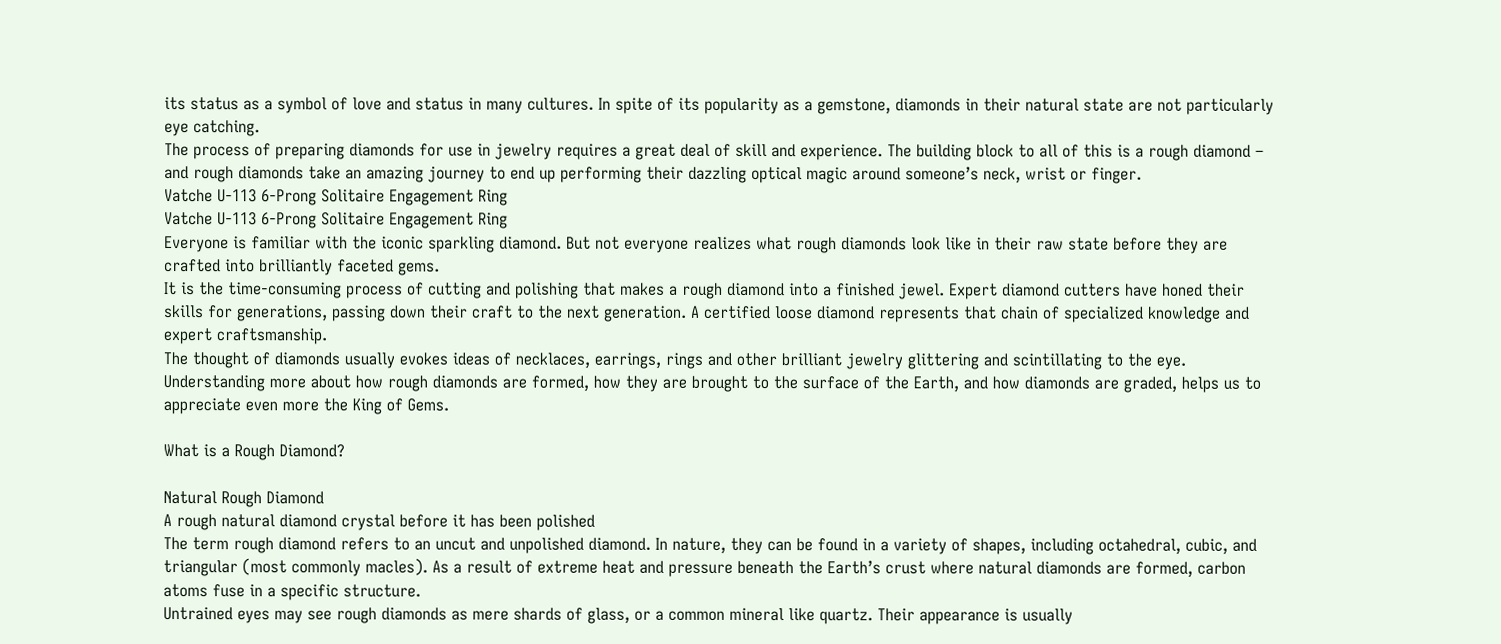its status as a symbol of love and status in many cultures. In spite of its popularity as a gemstone, diamonds in their natural state are not particularly eye catching.
The process of preparing diamonds for use in jewelry requires a great deal of skill and experience. The building block to all of this is a rough diamond – and rough diamonds take an amazing journey to end up performing their dazzling optical magic around someone’s neck, wrist or finger.
Vatche U-113 6-Prong Solitaire Engagement Ring
Vatche U-113 6-Prong Solitaire Engagement Ring
Everyone is familiar with the iconic sparkling diamond. But not everyone realizes what rough diamonds look like in their raw state before they are crafted into brilliantly faceted gems.
It is the time-consuming process of cutting and polishing that makes a rough diamond into a finished jewel. Expert diamond cutters have honed their skills for generations, passing down their craft to the next generation. A certified loose diamond represents that chain of specialized knowledge and expert craftsmanship.
The thought of diamonds usually evokes ideas of necklaces, earrings, rings and other brilliant jewelry glittering and scintillating to the eye. Understanding more about how rough diamonds are formed, how they are brought to the surface of the Earth, and how diamonds are graded, helps us to appreciate even more the King of Gems.

What is a Rough Diamond?

Natural Rough Diamond
A rough natural diamond crystal before it has been polished
The term rough diamond refers to an uncut and unpolished diamond. In nature, they can be found in a variety of shapes, including octahedral, cubic, and triangular (most commonly macles). As a result of extreme heat and pressure beneath the Earth’s crust where natural diamonds are formed, carbon atoms fuse in a specific structure.
Untrained eyes may see rough diamonds as mere shards of glass, or a common mineral like quartz. Their appearance is usually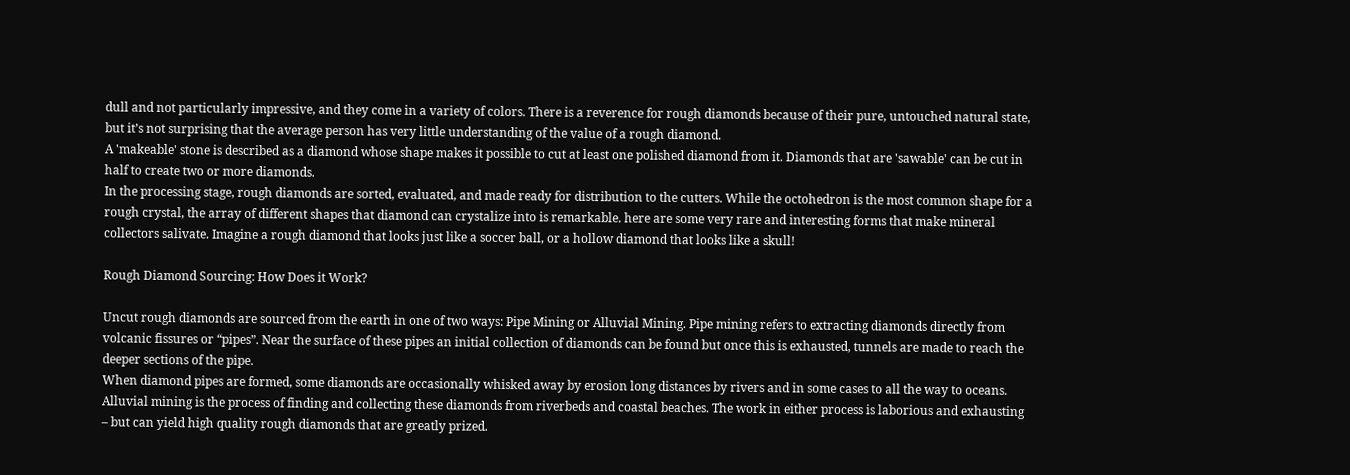dull and not particularly impressive, and they come in a variety of colors. There is a reverence for rough diamonds because of their pure, untouched natural state, but it’s not surprising that the average person has very little understanding of the value of a rough diamond.
A 'makeable' stone is described as a diamond whose shape makes it possible to cut at least one polished diamond from it. Diamonds that are 'sawable' can be cut in half to create two or more diamonds.
In the processing stage, rough diamonds are sorted, evaluated, and made ready for distribution to the cutters. While the octohedron is the most common shape for a rough crystal, the array of different shapes that diamond can crystalize into is remarkable. here are some very rare and interesting forms that make mineral collectors salivate. Imagine a rough diamond that looks just like a soccer ball, or a hollow diamond that looks like a skull!

Rough Diamond Sourcing: How Does it Work?

Uncut rough diamonds are sourced from the earth in one of two ways: Pipe Mining or Alluvial Mining. Pipe mining refers to extracting diamonds directly from volcanic fissures or “pipes”. Near the surface of these pipes an initial collection of diamonds can be found but once this is exhausted, tunnels are made to reach the deeper sections of the pipe.
When diamond pipes are formed, some diamonds are occasionally whisked away by erosion long distances by rivers and in some cases to all the way to oceans. Alluvial mining is the process of finding and collecting these diamonds from riverbeds and coastal beaches. The work in either process is laborious and exhausting – but can yield high quality rough diamonds that are greatly prized.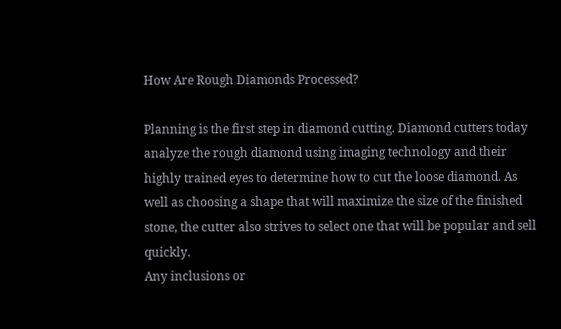How Are Rough Diamonds Processed?

Planning is the first step in diamond cutting. Diamond cutters today analyze the rough diamond using imaging technology and their highly trained eyes to determine how to cut the loose diamond. As well as choosing a shape that will maximize the size of the finished stone, the cutter also strives to select one that will be popular and sell quickly.
Any inclusions or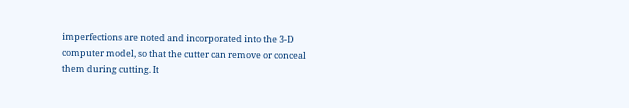imperfections are noted and incorporated into the 3-D computer model, so that the cutter can remove or conceal them during cutting. It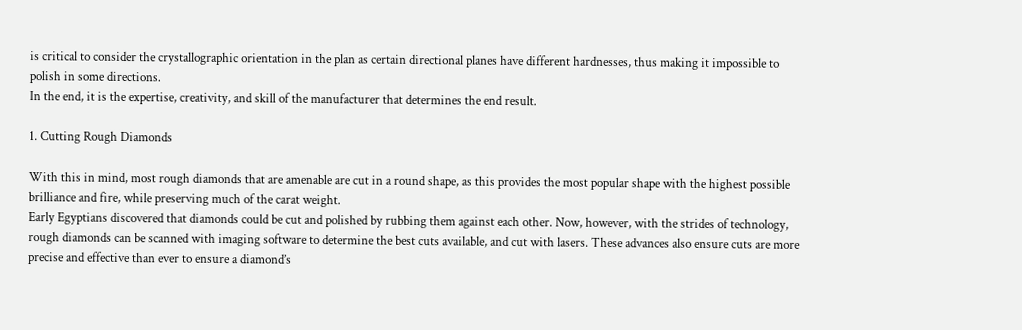is critical to consider the crystallographic orientation in the plan as certain directional planes have different hardnesses, thus making it impossible to polish in some directions.
In the end, it is the expertise, creativity, and skill of the manufacturer that determines the end result.

1. Cutting Rough Diamonds

With this in mind, most rough diamonds that are amenable are cut in a round shape, as this provides the most popular shape with the highest possible brilliance and fire, while preserving much of the carat weight.
Early Egyptians discovered that diamonds could be cut and polished by rubbing them against each other. Now, however, with the strides of technology, rough diamonds can be scanned with imaging software to determine the best cuts available, and cut with lasers. These advances also ensure cuts are more precise and effective than ever to ensure a diamond’s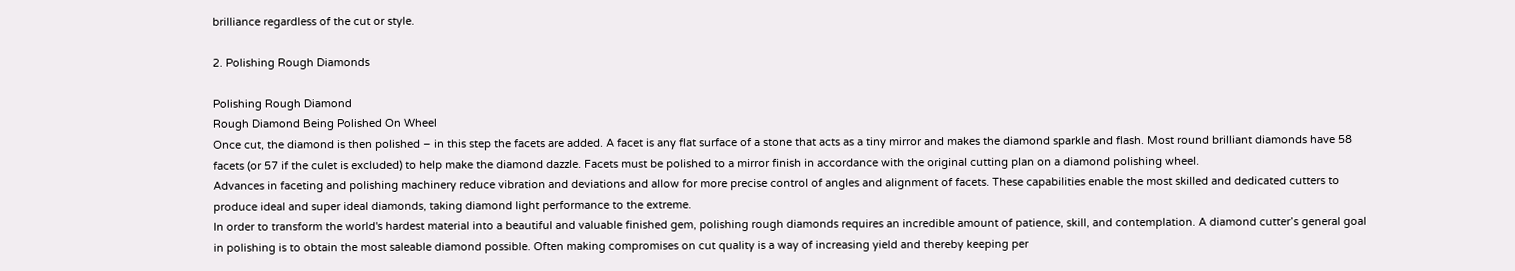brilliance regardless of the cut or style.

2. Polishing Rough Diamonds

Polishing Rough Diamond
Rough Diamond Being Polished On Wheel
Once cut, the diamond is then polished – in this step the facets are added. A facet is any flat surface of a stone that acts as a tiny mirror and makes the diamond sparkle and flash. Most round brilliant diamonds have 58 facets (or 57 if the culet is excluded) to help make the diamond dazzle. Facets must be polished to a mirror finish in accordance with the original cutting plan on a diamond polishing wheel.
Advances in faceting and polishing machinery reduce vibration and deviations and allow for more precise control of angles and alignment of facets. These capabilities enable the most skilled and dedicated cutters to produce ideal and super ideal diamonds, taking diamond light performance to the extreme.
In order to transform the world's hardest material into a beautiful and valuable finished gem, polishing rough diamonds requires an incredible amount of patience, skill, and contemplation. A diamond cutter’s general goal in polishing is to obtain the most saleable diamond possible. Often making compromises on cut quality is a way of increasing yield and thereby keeping per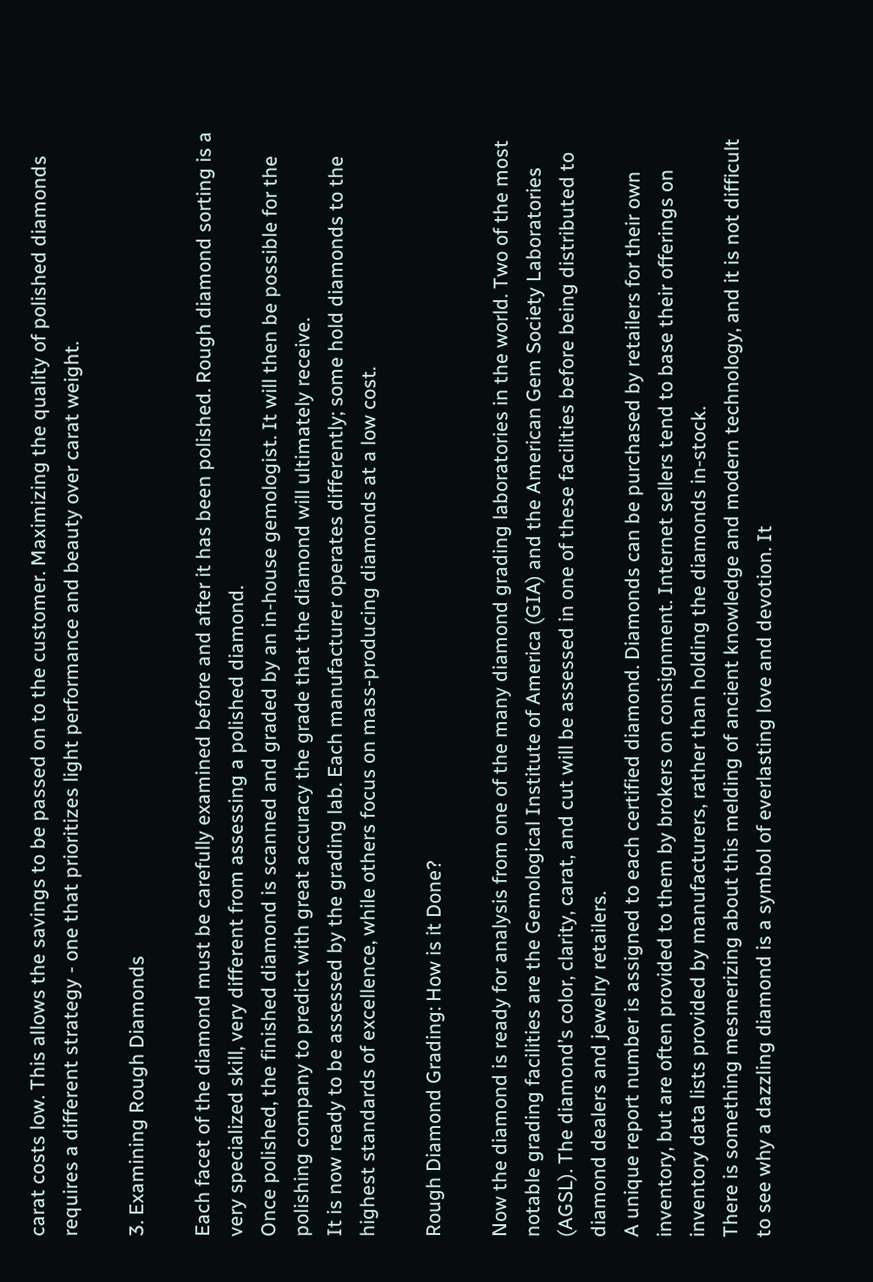carat costs low. This allows the savings to be passed on to the customer. Maximizing the quality of polished diamonds requires a different strategy - one that prioritizes light performance and beauty over carat weight.

3. Examining Rough Diamonds

Each facet of the diamond must be carefully examined before and after it has been polished. Rough diamond sorting is a very specialized skill, very different from assessing a polished diamond.
Once polished, the finished diamond is scanned and graded by an in-house gemologist. It will then be possible for the polishing company to predict with great accuracy the grade that the diamond will ultimately receive.
It is now ready to be assessed by the grading lab. Each manufacturer operates differently; some hold diamonds to the highest standards of excellence, while others focus on mass-producing diamonds at a low cost.

Rough Diamond Grading: How is it Done?

Now the diamond is ready for analysis from one of the many diamond grading laboratories in the world. Two of the most notable grading facilities are the Gemological Institute of America (GIA) and the American Gem Society Laboratories (AGSL). The diamond’s color, clarity, carat, and cut will be assessed in one of these facilities before being distributed to diamond dealers and jewelry retailers.
A unique report number is assigned to each certified diamond. Diamonds can be purchased by retailers for their own inventory, but are often provided to them by brokers on consignment. Internet sellers tend to base their offerings on inventory data lists provided by manufacturers, rather than holding the diamonds in-stock.
There is something mesmerizing about this melding of ancient knowledge and modern technology, and it is not difficult to see why a dazzling diamond is a symbol of everlasting love and devotion. It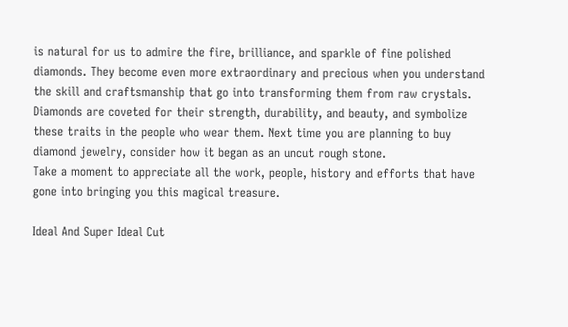is natural for us to admire the fire, brilliance, and sparkle of fine polished diamonds. They become even more extraordinary and precious when you understand the skill and craftsmanship that go into transforming them from raw crystals.
Diamonds are coveted for their strength, durability, and beauty, and symbolize these traits in the people who wear them. Next time you are planning to buy diamond jewelry, consider how it began as an uncut rough stone.
Take a moment to appreciate all the work, people, history and efforts that have gone into bringing you this magical treasure.

Ideal And Super Ideal Cut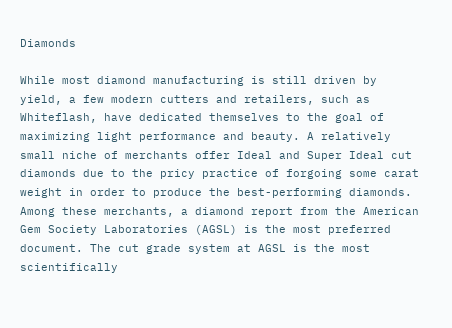Diamonds

While most diamond manufacturing is still driven by yield, a few modern cutters and retailers, such as Whiteflash, have dedicated themselves to the goal of maximizing light performance and beauty. A relatively small niche of merchants offer Ideal and Super Ideal cut diamonds due to the pricy practice of forgoing some carat weight in order to produce the best-performing diamonds.
Among these merchants, a diamond report from the American Gem Society Laboratories (AGSL) is the most preferred document. The cut grade system at AGSL is the most scientifically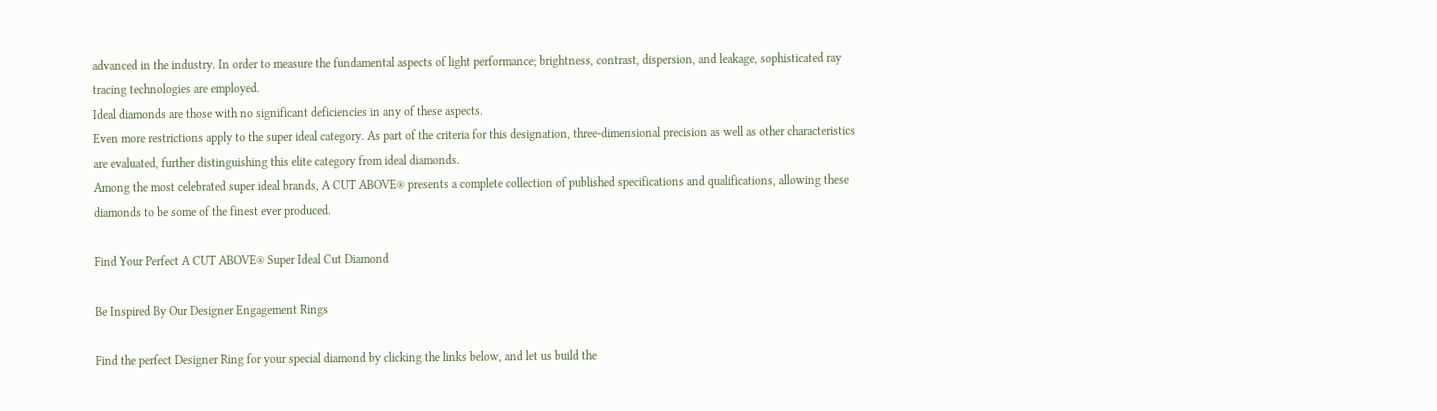advanced in the industry. In order to measure the fundamental aspects of light performance; brightness, contrast, dispersion, and leakage, sophisticated ray tracing technologies are employed.
Ideal diamonds are those with no significant deficiencies in any of these aspects.
Even more restrictions apply to the super ideal category. As part of the criteria for this designation, three-dimensional precision as well as other characteristics are evaluated, further distinguishing this elite category from ideal diamonds.
Among the most celebrated super ideal brands, A CUT ABOVE® presents a complete collection of published specifications and qualifications, allowing these diamonds to be some of the finest ever produced.

Find Your Perfect A CUT ABOVE® Super Ideal Cut Diamond

Be Inspired By Our Designer Engagement Rings

Find the perfect Designer Ring for your special diamond by clicking the links below, and let us build the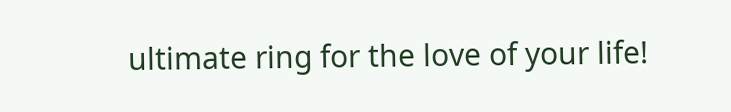ultimate ring for the love of your life!